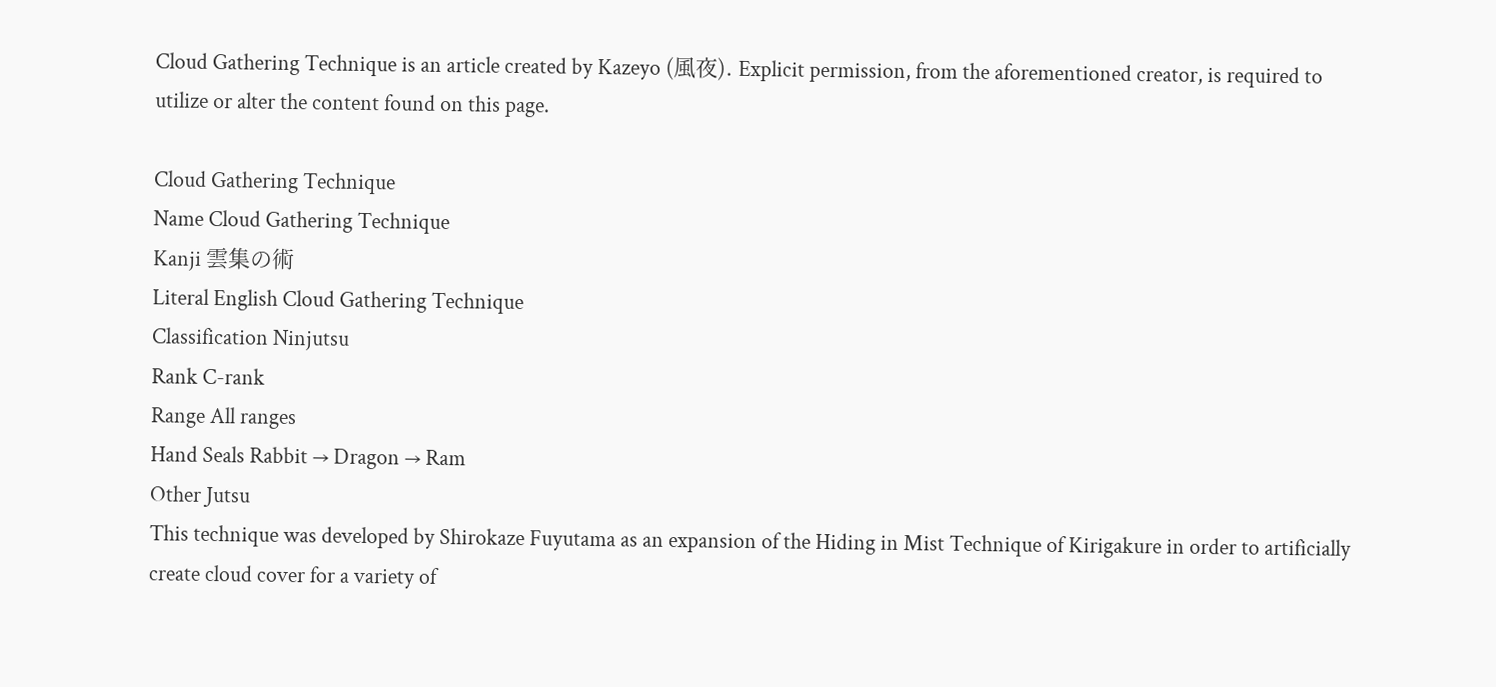Cloud Gathering Technique is an article created by Kazeyo (風夜). Explicit permission, from the aforementioned creator, is required to utilize or alter the content found on this page.

Cloud Gathering Technique
Name Cloud Gathering Technique
Kanji 雲集の術
Literal English Cloud Gathering Technique
Classification Ninjutsu
Rank C-rank
Range All ranges
Hand Seals Rabbit → Dragon → Ram
Other Jutsu
This technique was developed by Shirokaze Fuyutama as an expansion of the Hiding in Mist Technique of Kirigakure in order to artificially create cloud cover for a variety of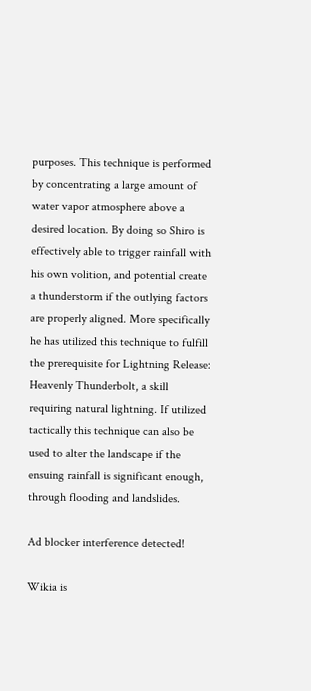purposes. This technique is performed by concentrating a large amount of water vapor atmosphere above a desired location. By doing so Shiro is effectively able to trigger rainfall with his own volition, and potential create a thunderstorm if the outlying factors are properly aligned. More specifically he has utilized this technique to fulfill the prerequisite for Lightning Release: Heavenly Thunderbolt, a skill requiring natural lightning. If utilized tactically this technique can also be used to alter the landscape if the ensuing rainfall is significant enough, through flooding and landslides.

Ad blocker interference detected!

Wikia is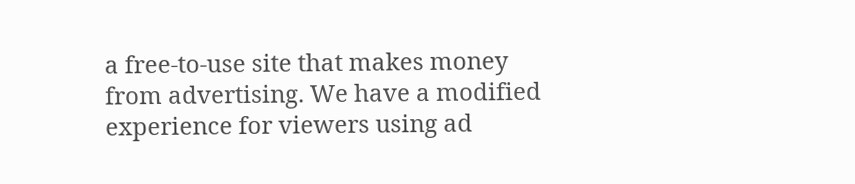a free-to-use site that makes money from advertising. We have a modified experience for viewers using ad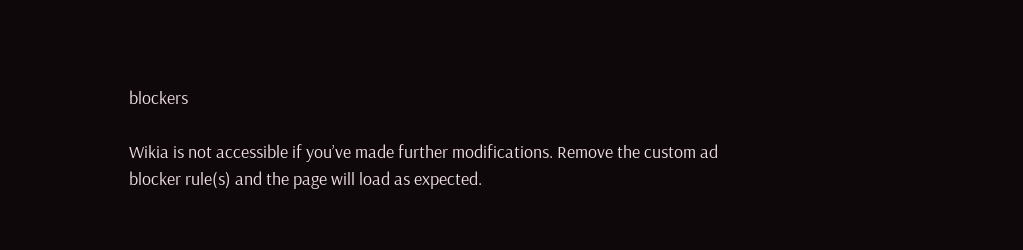blockers

Wikia is not accessible if you’ve made further modifications. Remove the custom ad blocker rule(s) and the page will load as expected.